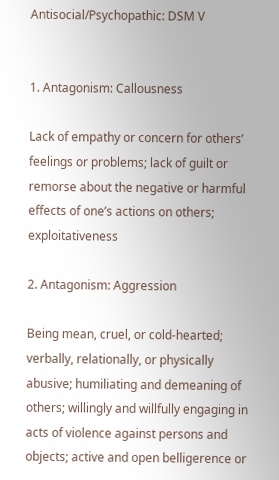Antisocial/Psychopathic: DSM V


1. Antagonism: Callousness

Lack of empathy or concern for others’ feelings or problems; lack of guilt or remorse about the negative or harmful effects of one’s actions on others; exploitativeness

2. Antagonism: Aggression

Being mean, cruel, or cold-hearted; verbally, relationally, or physically abusive; humiliating and demeaning of others; willingly and willfully engaging in acts of violence against persons and objects; active and open belligerence or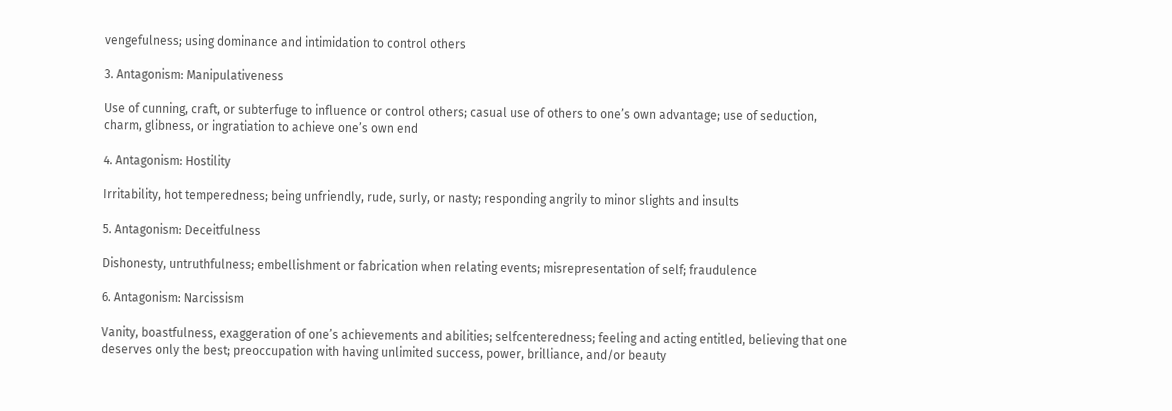vengefulness; using dominance and intimidation to control others

3. Antagonism: Manipulativeness

Use of cunning, craft, or subterfuge to influence or control others; casual use of others to one’s own advantage; use of seduction, charm, glibness, or ingratiation to achieve one’s own end

4. Antagonism: Hostility

Irritability, hot temperedness; being unfriendly, rude, surly, or nasty; responding angrily to minor slights and insults

5. Antagonism: Deceitfulness

Dishonesty, untruthfulness; embellishment or fabrication when relating events; misrepresentation of self; fraudulence

6. Antagonism: Narcissism

Vanity, boastfulness, exaggeration of one’s achievements and abilities; selfcenteredness; feeling and acting entitled, believing that one deserves only the best; preoccupation with having unlimited success, power, brilliance, and/or beauty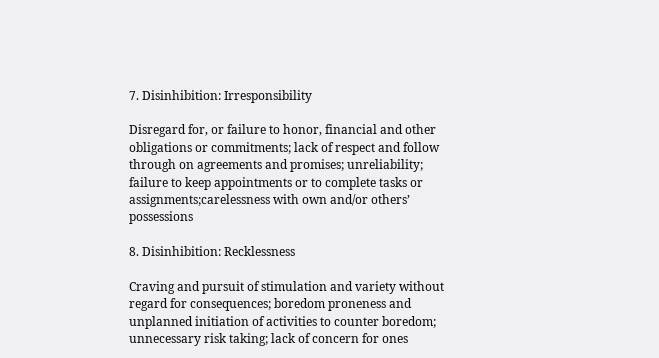7. Disinhibition: Irresponsibility

Disregard for, or failure to honor, financial and other obligations or commitments; lack of respect and follow through on agreements and promises; unreliability; failure to keep appointments or to complete tasks or assignments;carelessness with own and/or others’ possessions

8. Disinhibition: Recklessness

Craving and pursuit of stimulation and variety without regard for consequences; boredom proneness and unplanned initiation of activities to counter boredom; unnecessary risk taking; lack of concern for ones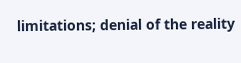limitations; denial of the reality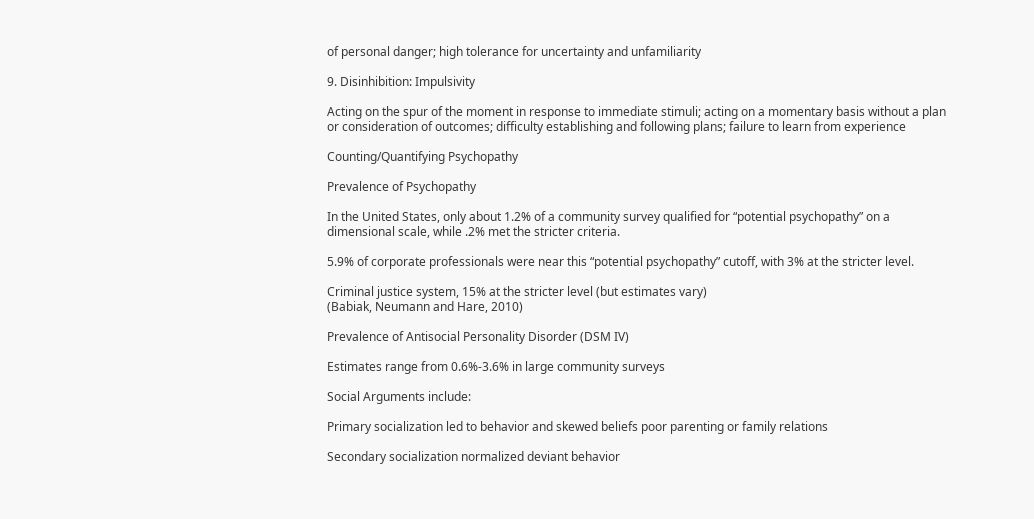of personal danger; high tolerance for uncertainty and unfamiliarity

9. Disinhibition: Impulsivity

Acting on the spur of the moment in response to immediate stimuli; acting on a momentary basis without a plan or consideration of outcomes; difficulty establishing and following plans; failure to learn from experience

Counting/Quantifying Psychopathy

Prevalence of Psychopathy

In the United States, only about 1.2% of a community survey qualified for “potential psychopathy” on a dimensional scale, while .2% met the stricter criteria.

5.9% of corporate professionals were near this “potential psychopathy” cutoff, with 3% at the stricter level.

Criminal justice system, 15% at the stricter level (but estimates vary)
(Babiak, Neumann and Hare, 2010)

Prevalence of Antisocial Personality Disorder (DSM IV)

Estimates range from 0.6%-3.6% in large community surveys

Social Arguments include:

Primary socialization led to behavior and skewed beliefs poor parenting or family relations

Secondary socialization normalized deviant behavior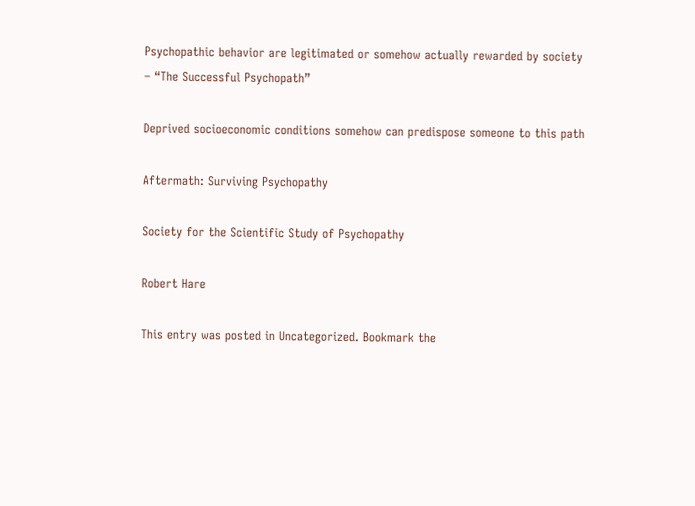Psychopathic behavior are legitimated or somehow actually rewarded by society – “The Successful Psychopath”

Deprived socioeconomic conditions somehow can predispose someone to this path

Aftermath: Surviving Psychopathy

Society for the Scientific Study of Psychopathy

Robert Hare

This entry was posted in Uncategorized. Bookmark the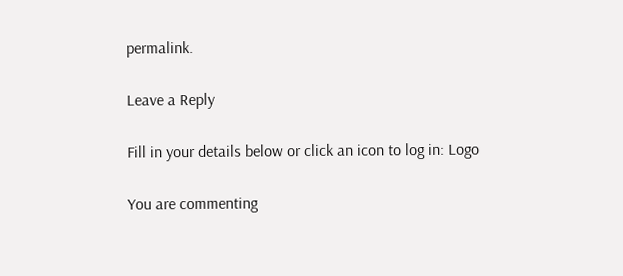permalink.

Leave a Reply

Fill in your details below or click an icon to log in: Logo

You are commenting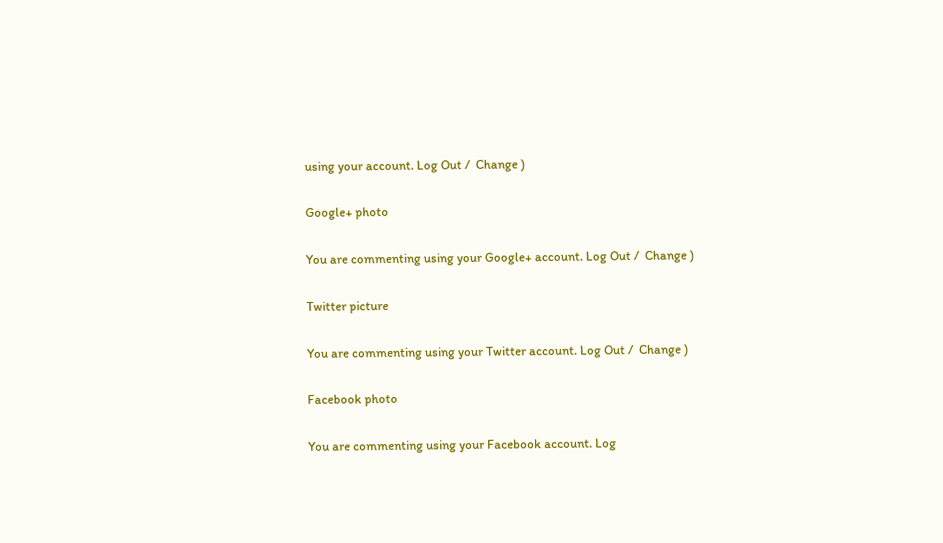using your account. Log Out /  Change )

Google+ photo

You are commenting using your Google+ account. Log Out /  Change )

Twitter picture

You are commenting using your Twitter account. Log Out /  Change )

Facebook photo

You are commenting using your Facebook account. Log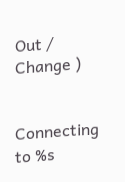Out /  Change )


Connecting to %s